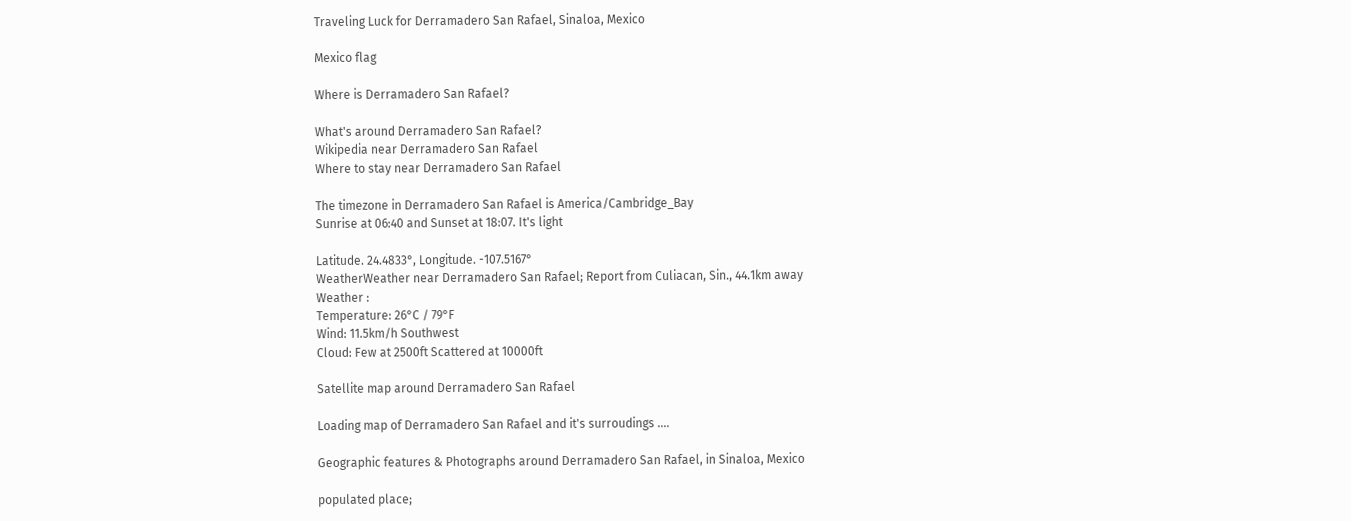Traveling Luck for Derramadero San Rafael, Sinaloa, Mexico

Mexico flag

Where is Derramadero San Rafael?

What's around Derramadero San Rafael?
Wikipedia near Derramadero San Rafael
Where to stay near Derramadero San Rafael

The timezone in Derramadero San Rafael is America/Cambridge_Bay
Sunrise at 06:40 and Sunset at 18:07. It's light

Latitude. 24.4833°, Longitude. -107.5167°
WeatherWeather near Derramadero San Rafael; Report from Culiacan, Sin., 44.1km away
Weather :
Temperature: 26°C / 79°F
Wind: 11.5km/h Southwest
Cloud: Few at 2500ft Scattered at 10000ft

Satellite map around Derramadero San Rafael

Loading map of Derramadero San Rafael and it's surroudings ....

Geographic features & Photographs around Derramadero San Rafael, in Sinaloa, Mexico

populated place;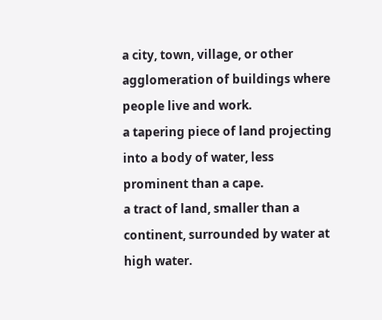a city, town, village, or other agglomeration of buildings where people live and work.
a tapering piece of land projecting into a body of water, less prominent than a cape.
a tract of land, smaller than a continent, surrounded by water at high water.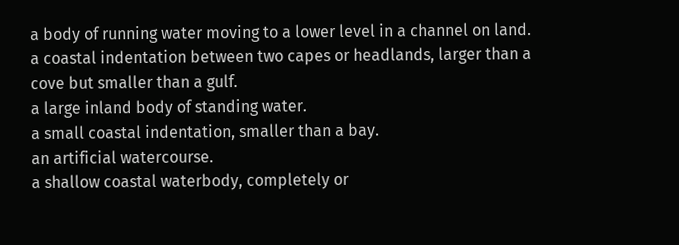a body of running water moving to a lower level in a channel on land.
a coastal indentation between two capes or headlands, larger than a cove but smaller than a gulf.
a large inland body of standing water.
a small coastal indentation, smaller than a bay.
an artificial watercourse.
a shallow coastal waterbody, completely or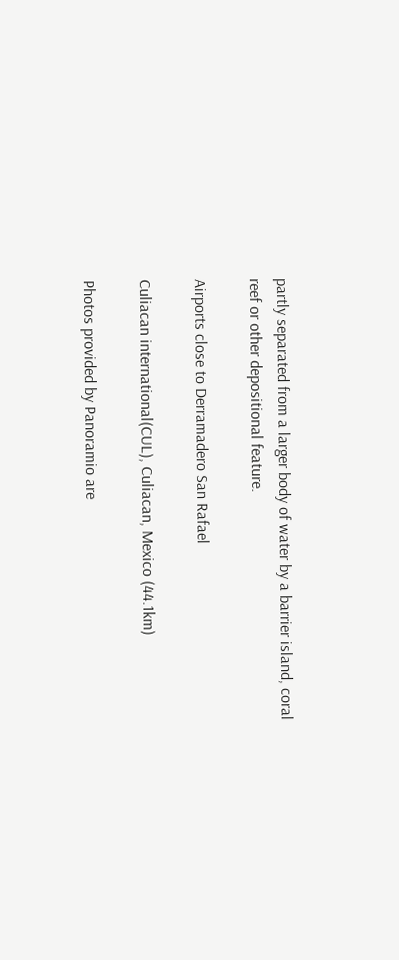partly separated from a larger body of water by a barrier island, coral reef or other depositional feature.

Airports close to Derramadero San Rafael

Culiacan international(CUL), Culiacan, Mexico (44.1km)

Photos provided by Panoramio are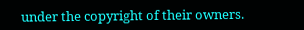under the copyright of their owners.